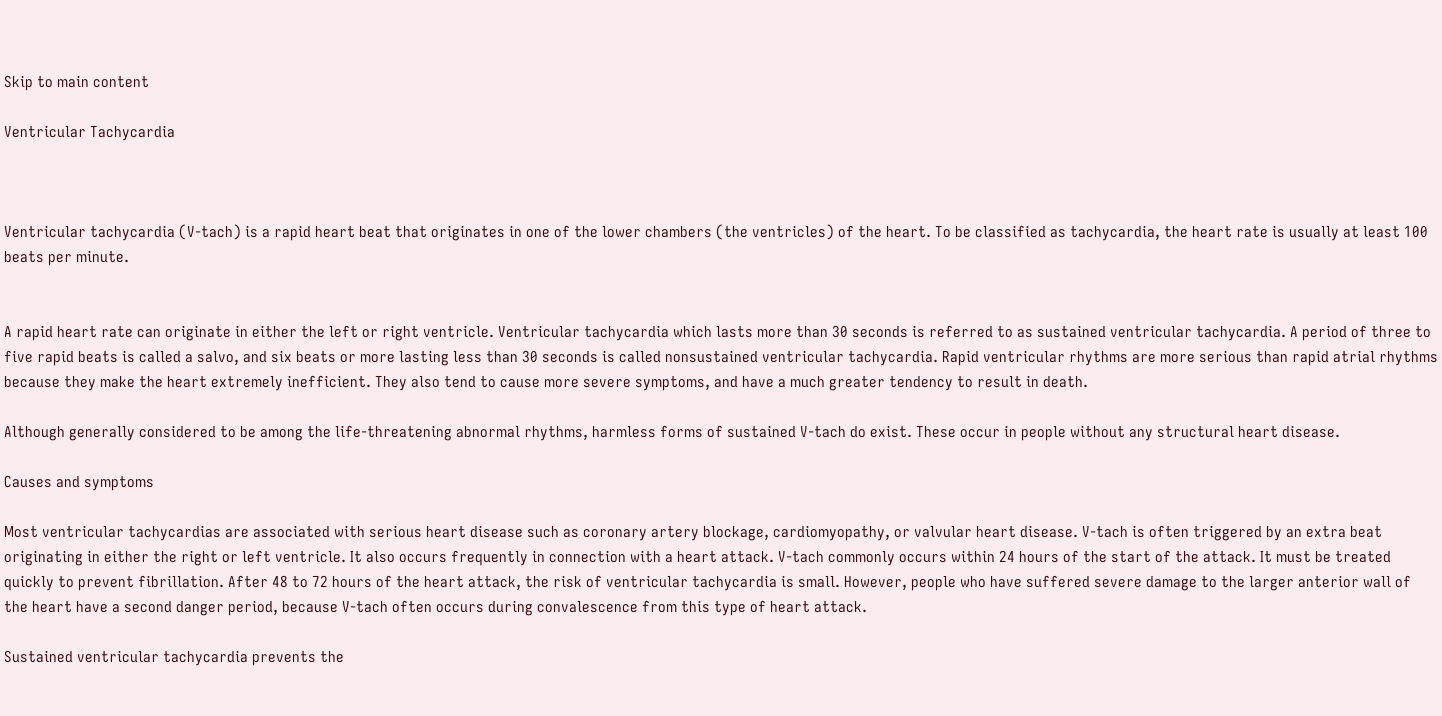Skip to main content

Ventricular Tachycardia



Ventricular tachycardia (V-tach) is a rapid heart beat that originates in one of the lower chambers (the ventricles) of the heart. To be classified as tachycardia, the heart rate is usually at least 100 beats per minute.


A rapid heart rate can originate in either the left or right ventricle. Ventricular tachycardia which lasts more than 30 seconds is referred to as sustained ventricular tachycardia. A period of three to five rapid beats is called a salvo, and six beats or more lasting less than 30 seconds is called nonsustained ventricular tachycardia. Rapid ventricular rhythms are more serious than rapid atrial rhythms because they make the heart extremely inefficient. They also tend to cause more severe symptoms, and have a much greater tendency to result in death.

Although generally considered to be among the life-threatening abnormal rhythms, harmless forms of sustained V-tach do exist. These occur in people without any structural heart disease.

Causes and symptoms

Most ventricular tachycardias are associated with serious heart disease such as coronary artery blockage, cardiomyopathy, or valvular heart disease. V-tach is often triggered by an extra beat originating in either the right or left ventricle. It also occurs frequently in connection with a heart attack. V-tach commonly occurs within 24 hours of the start of the attack. It must be treated quickly to prevent fibrillation. After 48 to 72 hours of the heart attack, the risk of ventricular tachycardia is small. However, people who have suffered severe damage to the larger anterior wall of the heart have a second danger period, because V-tach often occurs during convalescence from this type of heart attack.

Sustained ventricular tachycardia prevents the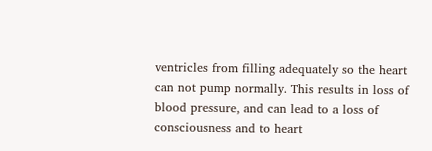ventricles from filling adequately so the heart can not pump normally. This results in loss of blood pressure, and can lead to a loss of consciousness and to heart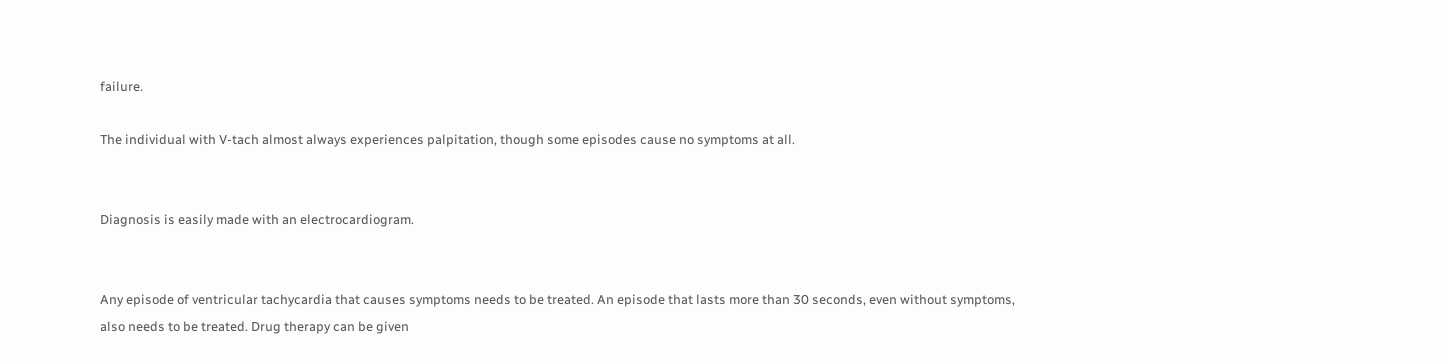failure.

The individual with V-tach almost always experiences palpitation, though some episodes cause no symptoms at all.


Diagnosis is easily made with an electrocardiogram.


Any episode of ventricular tachycardia that causes symptoms needs to be treated. An episode that lasts more than 30 seconds, even without symptoms, also needs to be treated. Drug therapy can be given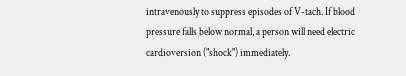intravenously to suppress episodes of V-tach. If blood pressure falls below normal, a person will need electric cardioversion ("shock") immediately.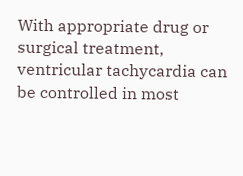With appropriate drug or surgical treatment, ventricular tachycardia can be controlled in most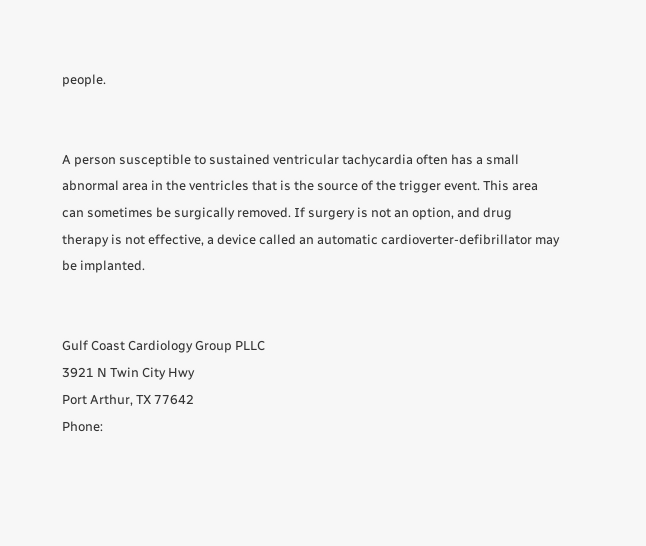people.


A person susceptible to sustained ventricular tachycardia often has a small abnormal area in the ventricles that is the source of the trigger event. This area can sometimes be surgically removed. If surgery is not an option, and drug therapy is not effective, a device called an automatic cardioverter-defibrillator may be implanted.


Gulf Coast Cardiology Group PLLC
3921 N Twin City Hwy
Port Arthur, TX 77642
Phone: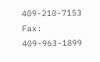409-210-7153
Fax: 409-963-1899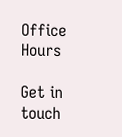Office Hours

Get in touch